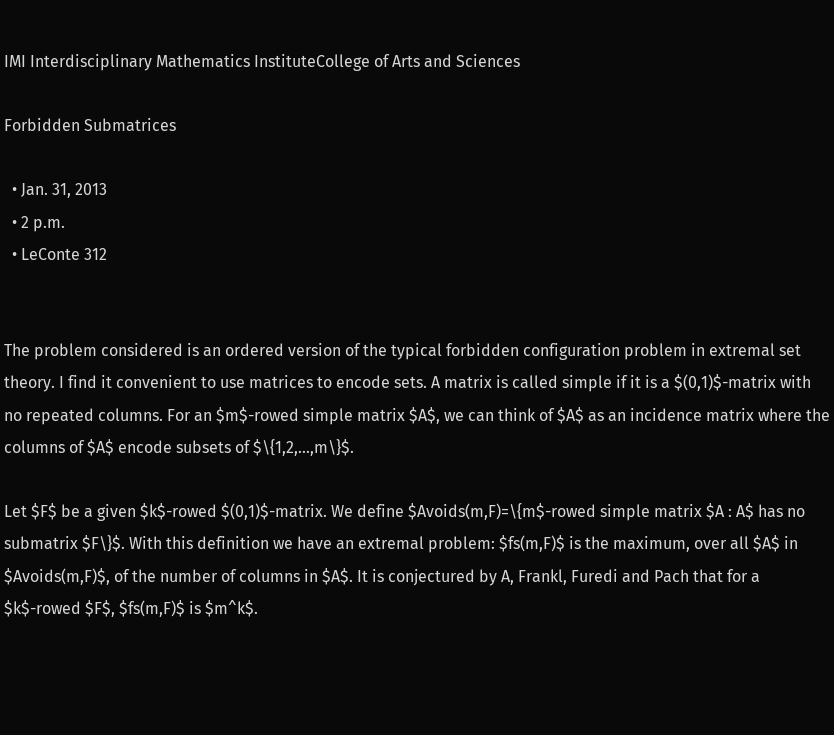IMI Interdisciplinary Mathematics InstituteCollege of Arts and Sciences

Forbidden Submatrices

  • Jan. 31, 2013
  • 2 p.m.
  • LeConte 312


The problem considered is an ordered version of the typical forbidden configuration problem in extremal set theory. I find it convenient to use matrices to encode sets. A matrix is called simple if it is a $(0,1)$-matrix with no repeated columns. For an $m$-rowed simple matrix $A$, we can think of $A$ as an incidence matrix where the columns of $A$ encode subsets of $\{1,2,...,m\}$.

Let $F$ be a given $k$-rowed $(0,1)$-matrix. We define $Avoids(m,F)=\{m$-rowed simple matrix $A : A$ has no submatrix $F\}$. With this definition we have an extremal problem: $fs(m,F)$ is the maximum, over all $A$ in $Avoids(m,F)$, of the number of columns in $A$. It is conjectured by A, Frankl, Furedi and Pach that for a $k$-rowed $F$, $fs(m,F)$ is $m^k$.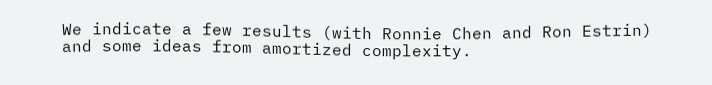We indicate a few results (with Ronnie Chen and Ron Estrin) and some ideas from amortized complexity.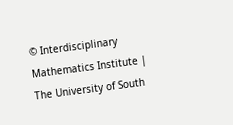© Interdisciplinary Mathematics Institute | The University of South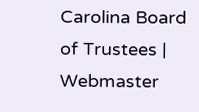Carolina Board of Trustees | Webmaster